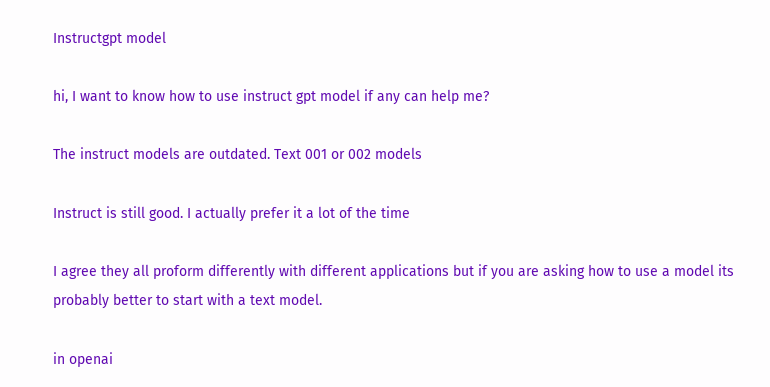Instructgpt model

hi, I want to know how to use instruct gpt model if any can help me?

The instruct models are outdated. Text 001 or 002 models

Instruct is still good. I actually prefer it a lot of the time

I agree they all proform differently with different applications but if you are asking how to use a model its probably better to start with a text model.

in openai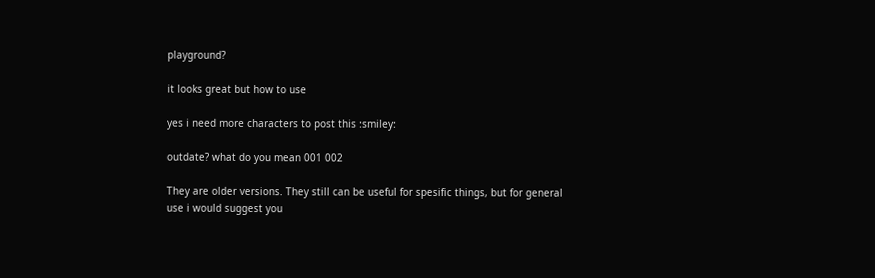playground?

it looks great but how to use

yes i need more characters to post this :smiley:

outdate? what do you mean 001 002

They are older versions. They still can be useful for spesific things, but for general use i would suggest you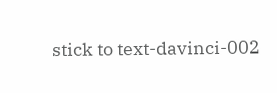stick to text-davinci-002